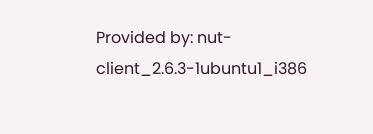Provided by: nut-client_2.6.3-1ubuntu1_i386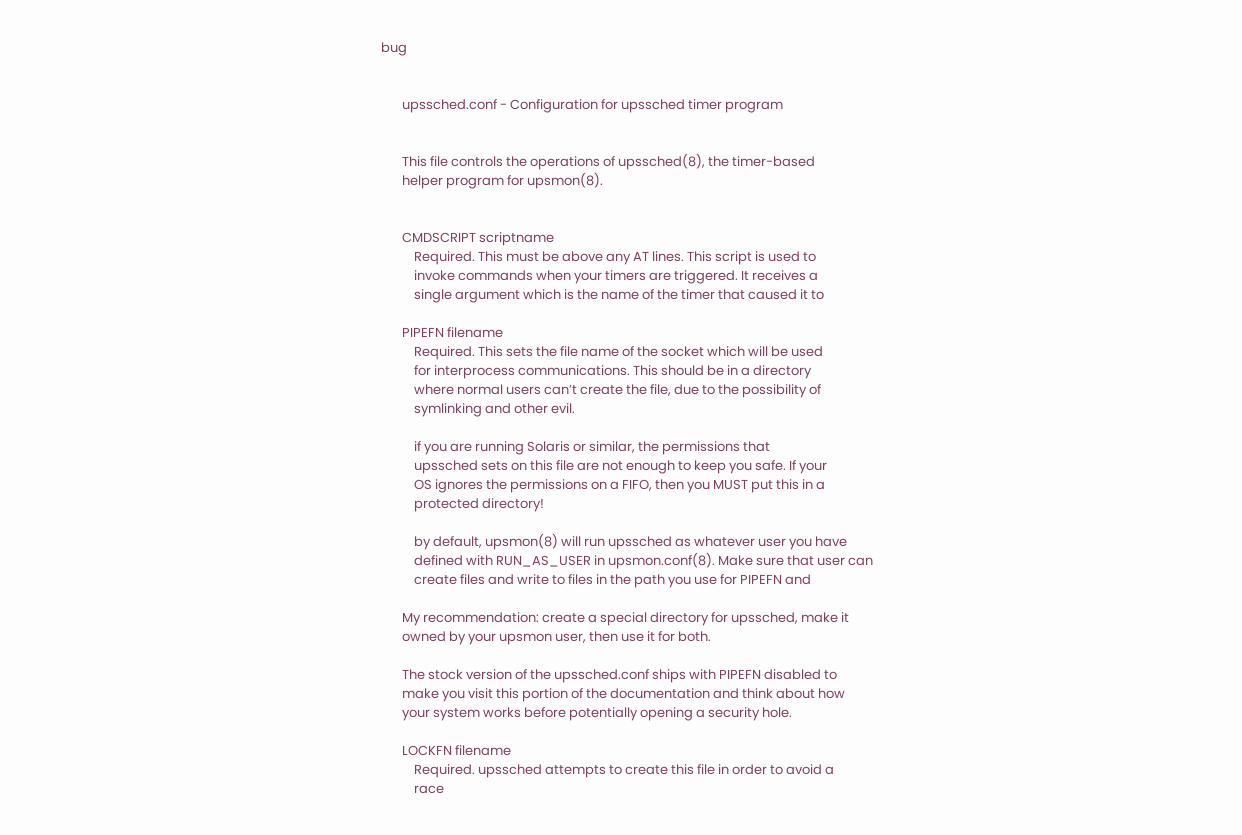bug


       upssched.conf - Configuration for upssched timer program


       This file controls the operations of upssched(8), the timer-based
       helper program for upsmon(8).


       CMDSCRIPT scriptname
           Required. This must be above any AT lines. This script is used to
           invoke commands when your timers are triggered. It receives a
           single argument which is the name of the timer that caused it to

       PIPEFN filename
           Required. This sets the file name of the socket which will be used
           for interprocess communications. This should be in a directory
           where normal users can’t create the file, due to the possibility of
           symlinking and other evil.

           if you are running Solaris or similar, the permissions that
           upssched sets on this file are not enough to keep you safe. If your
           OS ignores the permissions on a FIFO, then you MUST put this in a
           protected directory!

           by default, upsmon(8) will run upssched as whatever user you have
           defined with RUN_AS_USER in upsmon.conf(8). Make sure that user can
           create files and write to files in the path you use for PIPEFN and

       My recommendation: create a special directory for upssched, make it
       owned by your upsmon user, then use it for both.

       The stock version of the upssched.conf ships with PIPEFN disabled to
       make you visit this portion of the documentation and think about how
       your system works before potentially opening a security hole.

       LOCKFN filename
           Required. upssched attempts to create this file in order to avoid a
           race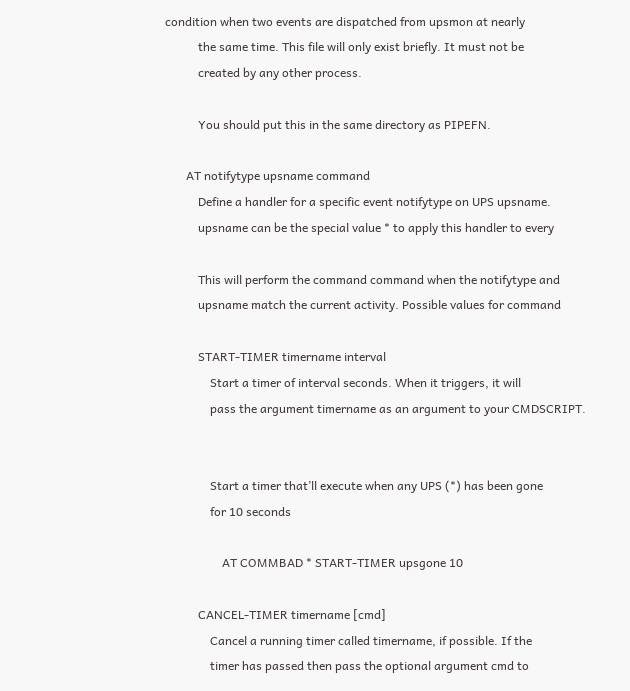condition when two events are dispatched from upsmon at nearly
           the same time. This file will only exist briefly. It must not be
           created by any other process.

           You should put this in the same directory as PIPEFN.

       AT notifytype upsname command
           Define a handler for a specific event notifytype on UPS upsname.
           upsname can be the special value * to apply this handler to every

           This will perform the command command when the notifytype and
           upsname match the current activity. Possible values for command

           START-TIMER timername interval
               Start a timer of interval seconds. When it triggers, it will
               pass the argument timername as an argument to your CMDSCRIPT.


               Start a timer that’ll execute when any UPS (*) has been gone
               for 10 seconds

                   AT COMMBAD * START-TIMER upsgone 10

           CANCEL-TIMER timername [cmd]
               Cancel a running timer called timername, if possible. If the
               timer has passed then pass the optional argument cmd to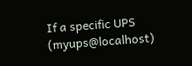If a specific UPS (myups@localhost)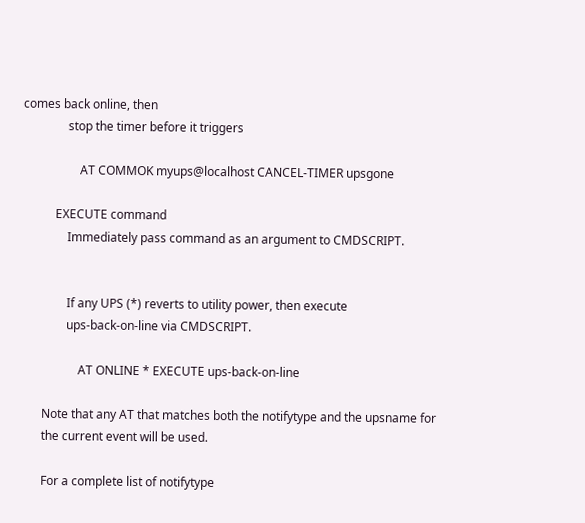comes back online, then
               stop the timer before it triggers

                   AT COMMOK myups@localhost CANCEL-TIMER upsgone

           EXECUTE command
               Immediately pass command as an argument to CMDSCRIPT.


               If any UPS (*) reverts to utility power, then execute
               ups-back-on-line via CMDSCRIPT.

                   AT ONLINE * EXECUTE ups-back-on-line

       Note that any AT that matches both the notifytype and the upsname for
       the current event will be used.

       For a complete list of notifytype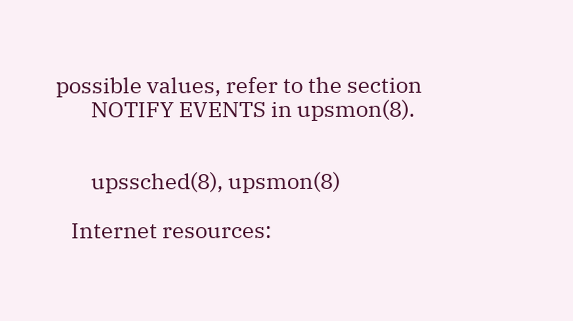possible values, refer to the section
       NOTIFY EVENTS in upsmon(8).


       upssched(8), upsmon(8)

   Internet resources: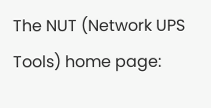The NUT (Network UPS Tools) home page: